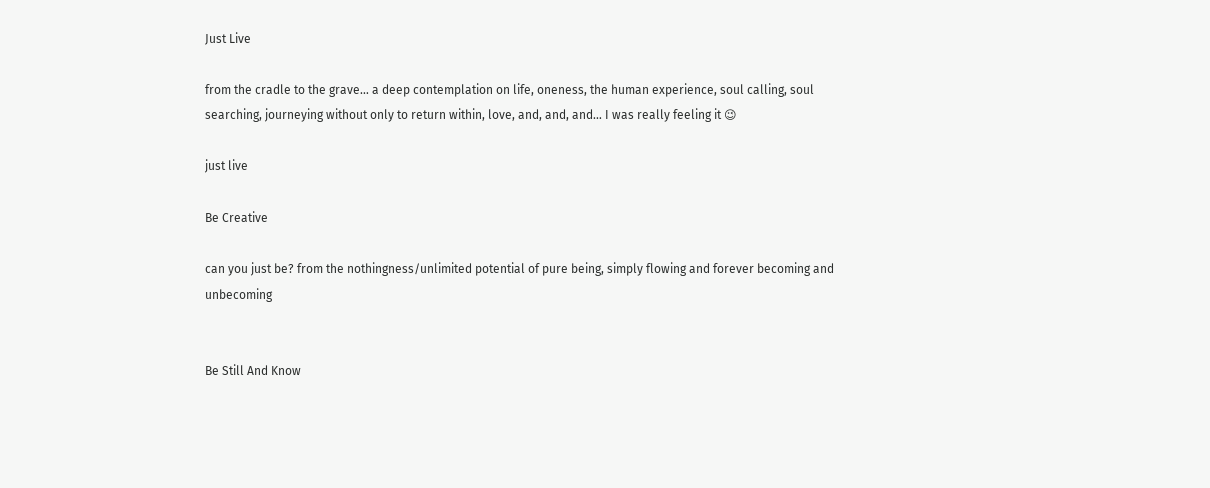Just Live

from the cradle to the grave… a deep contemplation on life, oneness, the human experience, soul calling, soul searching, journeying without only to return within, love, and, and, and… I was really feeling it 😉

just live

Be Creative

can you just be? from the nothingness/unlimited potential of pure being, simply flowing and forever becoming and unbecoming


Be Still And Know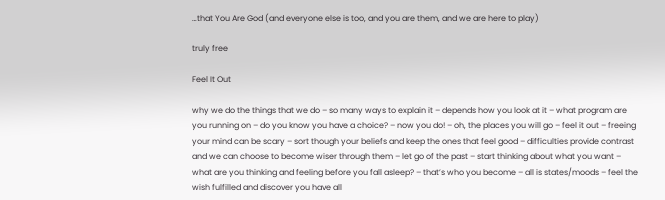…that You Are God (and everyone else is too, and you are them, and we are here to play)

truly free

Feel It Out

why we do the things that we do – so many ways to explain it – depends how you look at it – what program are you running on – do you know you have a choice? – now you do! – oh, the places you will go – feel it out – freeing your mind can be scary – sort though your beliefs and keep the ones that feel good – difficulties provide contrast and we can choose to become wiser through them – let go of the past – start thinking about what you want – what are you thinking and feeling before you fall asleep? – that’s who you become – all is states/moods – feel the wish fulfilled and discover you have all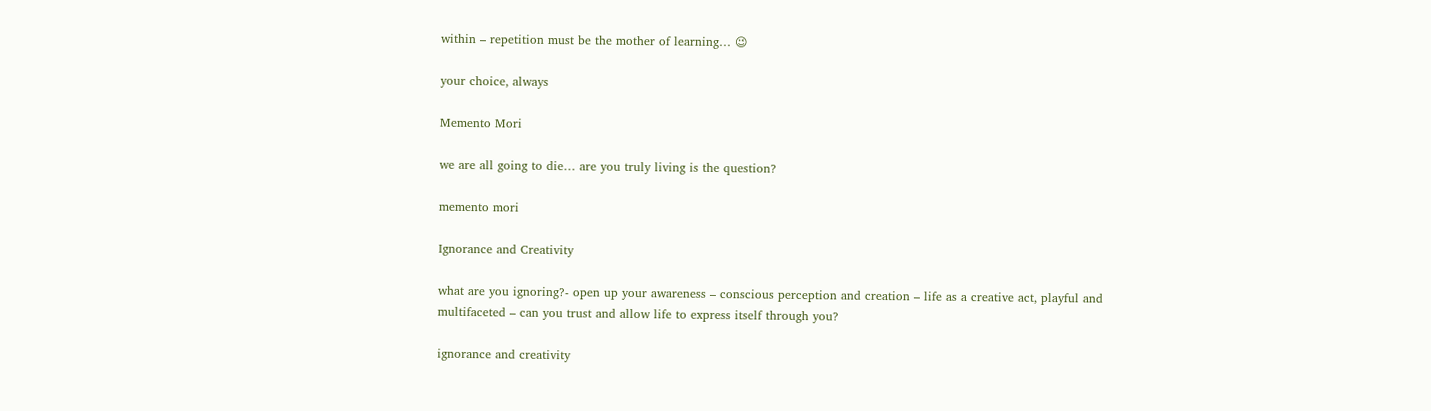within – repetition must be the mother of learning… 😉

your choice, always

Memento Mori

we are all going to die… are you truly living is the question?

memento mori

Ignorance and Creativity

what are you ignoring?- open up your awareness – conscious perception and creation – life as a creative act, playful and multifaceted – can you trust and allow life to express itself through you?

ignorance and creativity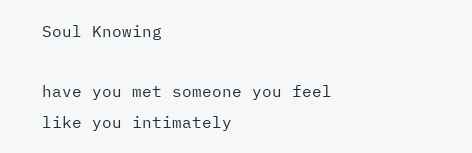Soul Knowing

have you met someone you feel like you intimately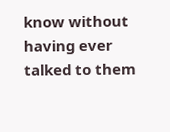know without having ever talked to them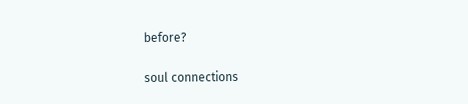before?

soul connections